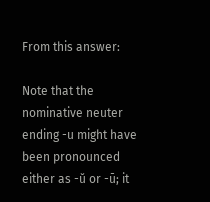From this answer:

Note that the nominative neuter ending -u might have been pronounced either as -ŭ or -ū; it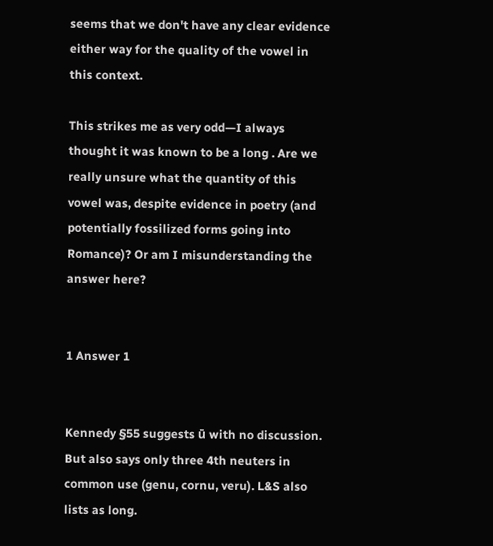seems that we don't have any clear evidence either way for the quality of the vowel in this context.

This strikes me as very odd—I always thought it was known to be a long . Are we really unsure what the quantity of this vowel was, despite evidence in poetry (and potentially fossilized forms going into Romance)? Or am I misunderstanding the answer here?


1 Answer 1


Kennedy §55 suggests ū with no discussion. But also says only three 4th neuters in common use (genu, cornu, veru). L&S also lists as long.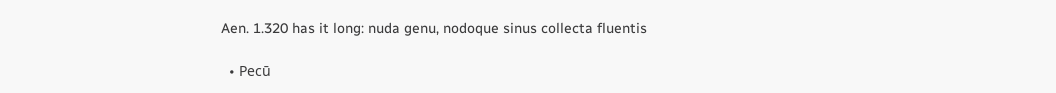Aen. 1.320 has it long: nuda genu, nodoque sinus collecta fluentis

  • Pecū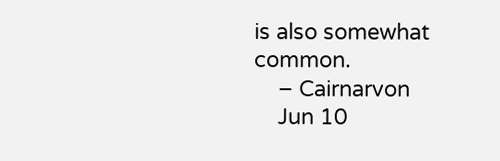is also somewhat common.
    – Cairnarvon
    Jun 10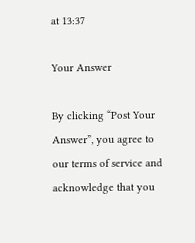at 13:37

Your Answer

By clicking “Post Your Answer”, you agree to our terms of service and acknowledge that you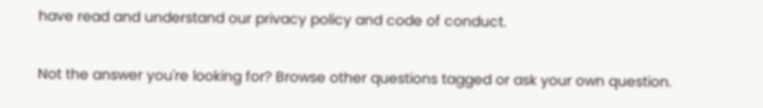have read and understand our privacy policy and code of conduct.

Not the answer you're looking for? Browse other questions tagged or ask your own question.